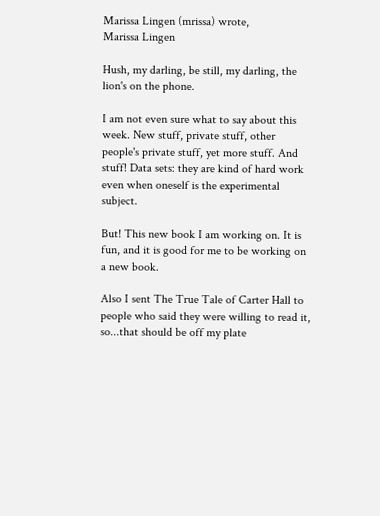Marissa Lingen (mrissa) wrote,
Marissa Lingen

Hush, my darling, be still, my darling, the lion's on the phone.

I am not even sure what to say about this week. New stuff, private stuff, other people's private stuff, yet more stuff. And stuff! Data sets: they are kind of hard work even when oneself is the experimental subject.

But! This new book I am working on. It is fun, and it is good for me to be working on a new book.

Also I sent The True Tale of Carter Hall to people who said they were willing to read it, so...that should be off my plate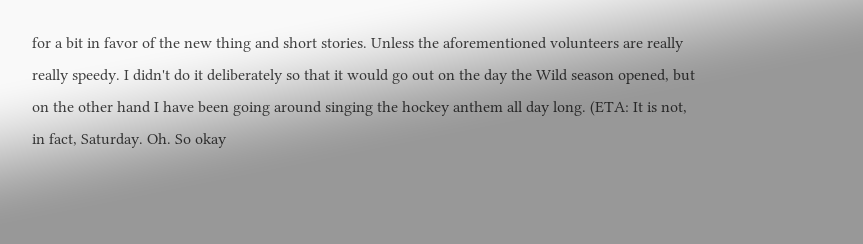for a bit in favor of the new thing and short stories. Unless the aforementioned volunteers are really really speedy. I didn't do it deliberately so that it would go out on the day the Wild season opened, but on the other hand I have been going around singing the hockey anthem all day long. (ETA: It is not, in fact, Saturday. Oh. So okay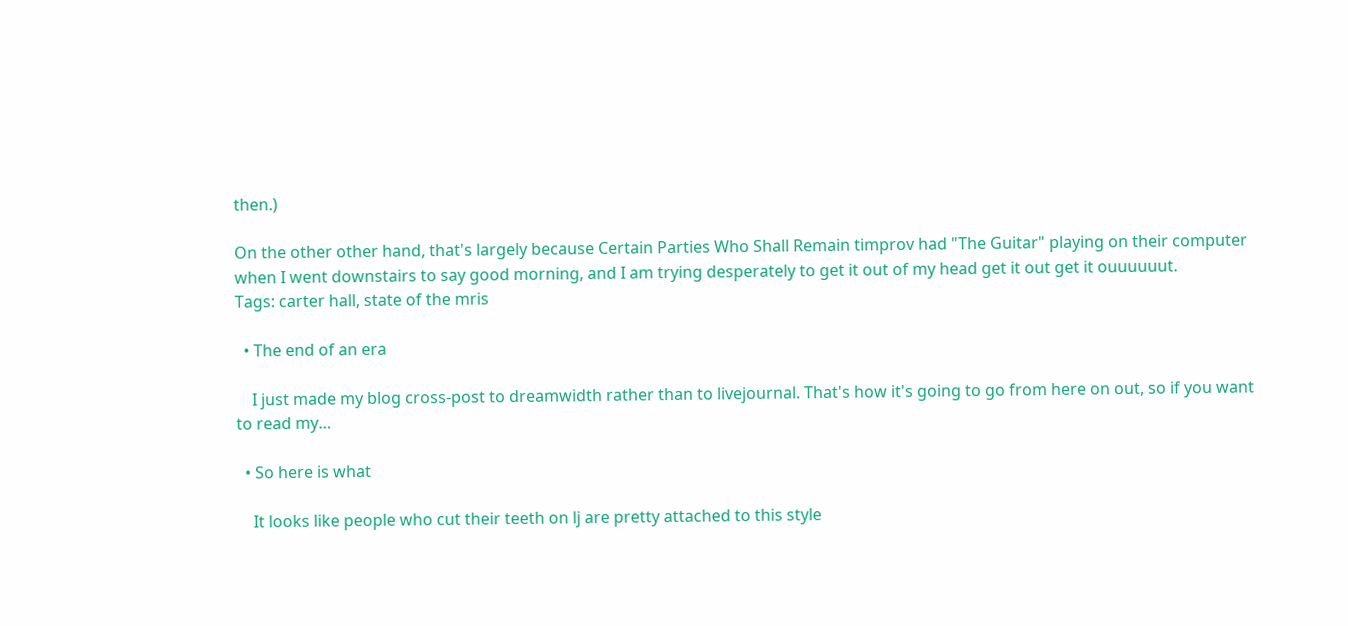then.)

On the other other hand, that's largely because Certain Parties Who Shall Remain timprov had "The Guitar" playing on their computer when I went downstairs to say good morning, and I am trying desperately to get it out of my head get it out get it ouuuuuut.
Tags: carter hall, state of the mris

  • The end of an era

    I just made my blog cross-post to dreamwidth rather than to livejournal. That's how it's going to go from here on out, so if you want to read my…

  • So here is what

    It looks like people who cut their teeth on lj are pretty attached to this style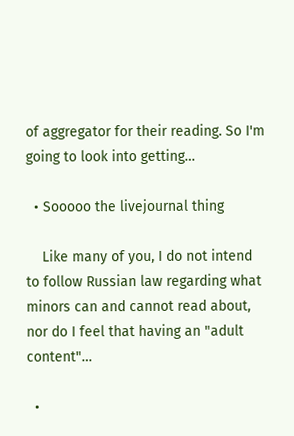of aggregator for their reading. So I'm going to look into getting…

  • Sooooo the livejournal thing

    Like many of you, I do not intend to follow Russian law regarding what minors can and cannot read about, nor do I feel that having an "adult content"…

  •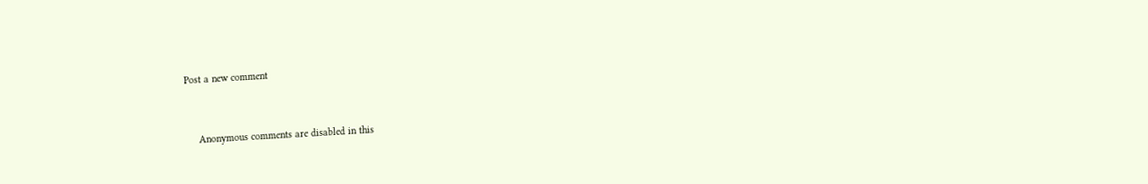Post a new comment


    Anonymous comments are disabled in this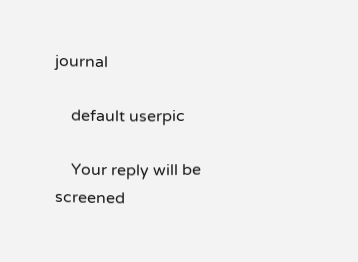journal

    default userpic

    Your reply will be screened